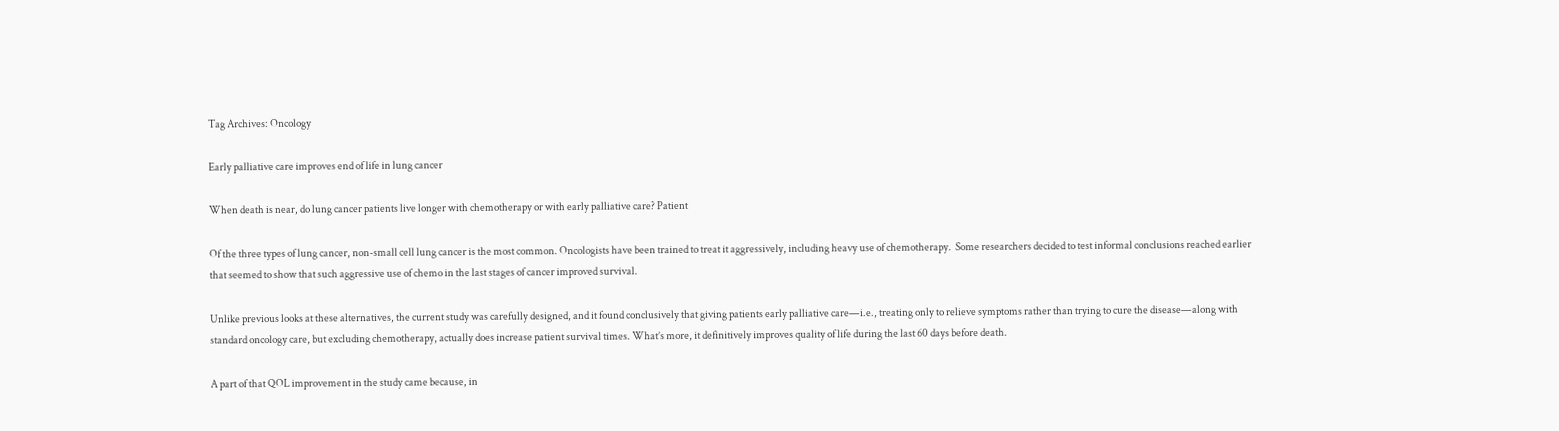Tag Archives: Oncology

Early palliative care improves end of life in lung cancer

When death is near, do lung cancer patients live longer with chemotherapy or with early palliative care? Patient

Of the three types of lung cancer, non-small cell lung cancer is the most common. Oncologists have been trained to treat it aggressively, including heavy use of chemotherapy.  Some researchers decided to test informal conclusions reached earlier that seemed to show that such aggressive use of chemo in the last stages of cancer improved survival.

Unlike previous looks at these alternatives, the current study was carefully designed, and it found conclusively that giving patients early palliative care—i.e., treating only to relieve symptoms rather than trying to cure the disease—along with standard oncology care, but excluding chemotherapy, actually does increase patient survival times. What’s more, it definitively improves quality of life during the last 60 days before death.

A part of that QOL improvement in the study came because, in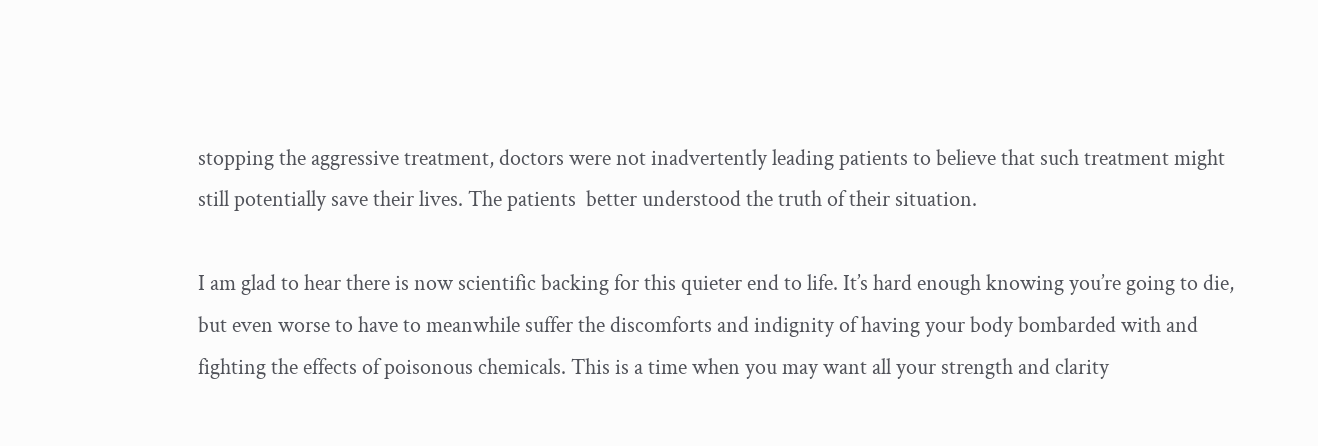stopping the aggressive treatment, doctors were not inadvertently leading patients to believe that such treatment might still potentially save their lives. The patients  better understood the truth of their situation.

I am glad to hear there is now scientific backing for this quieter end to life. It’s hard enough knowing you’re going to die, but even worse to have to meanwhile suffer the discomforts and indignity of having your body bombarded with and fighting the effects of poisonous chemicals. This is a time when you may want all your strength and clarity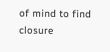of mind to find closure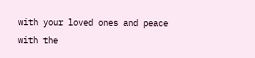with your loved ones and peace with the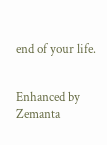end of your life.


Enhanced by Zemanta